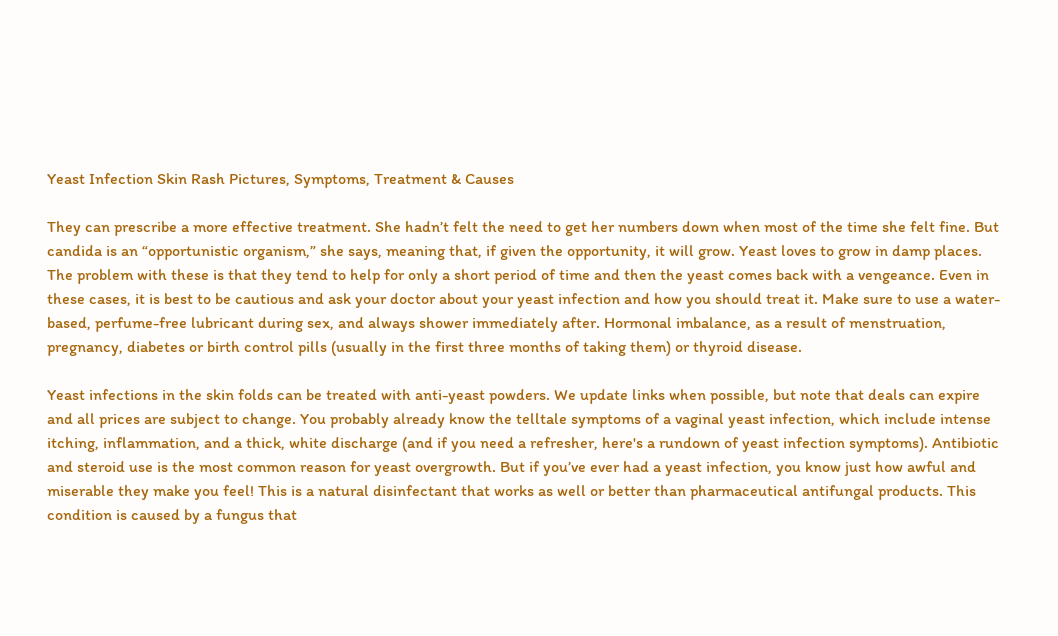Yeast Infection Skin Rash Pictures, Symptoms, Treatment & Causes

They can prescribe a more effective treatment. She hadn’t felt the need to get her numbers down when most of the time she felt fine. But candida is an “opportunistic organism,” she says, meaning that, if given the opportunity, it will grow. Yeast loves to grow in damp places. The problem with these is that they tend to help for only a short period of time and then the yeast comes back with a vengeance. Even in these cases, it is best to be cautious and ask your doctor about your yeast infection and how you should treat it. Make sure to use a water-based, perfume-free lubricant during sex, and always shower immediately after. Hormonal imbalance, as a result of menstruation, pregnancy, diabetes or birth control pills (usually in the first three months of taking them) or thyroid disease.

Yeast infections in the skin folds can be treated with anti-yeast powders. We update links when possible, but note that deals can expire and all prices are subject to change. You probably already know the telltale symptoms of a vaginal yeast infection, which include intense itching, inflammation, and a thick, white discharge (and if you need a refresher, here's a rundown of yeast infection symptoms). Antibiotic and steroid use is the most common reason for yeast overgrowth. But if you’ve ever had a yeast infection, you know just how awful and miserable they make you feel! This is a natural disinfectant that works as well or better than pharmaceutical antifungal products. This condition is caused by a fungus that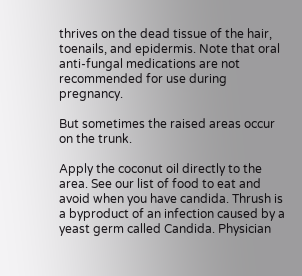thrives on the dead tissue of the hair, toenails, and epidermis. Note that oral anti-fungal medications are not recommended for use during pregnancy.

But sometimes the raised areas occur on the trunk.

Apply the coconut oil directly to the area. See our list of food to eat and avoid when you have candida. Thrush is a byproduct of an infection caused by a yeast germ called Candida. Physician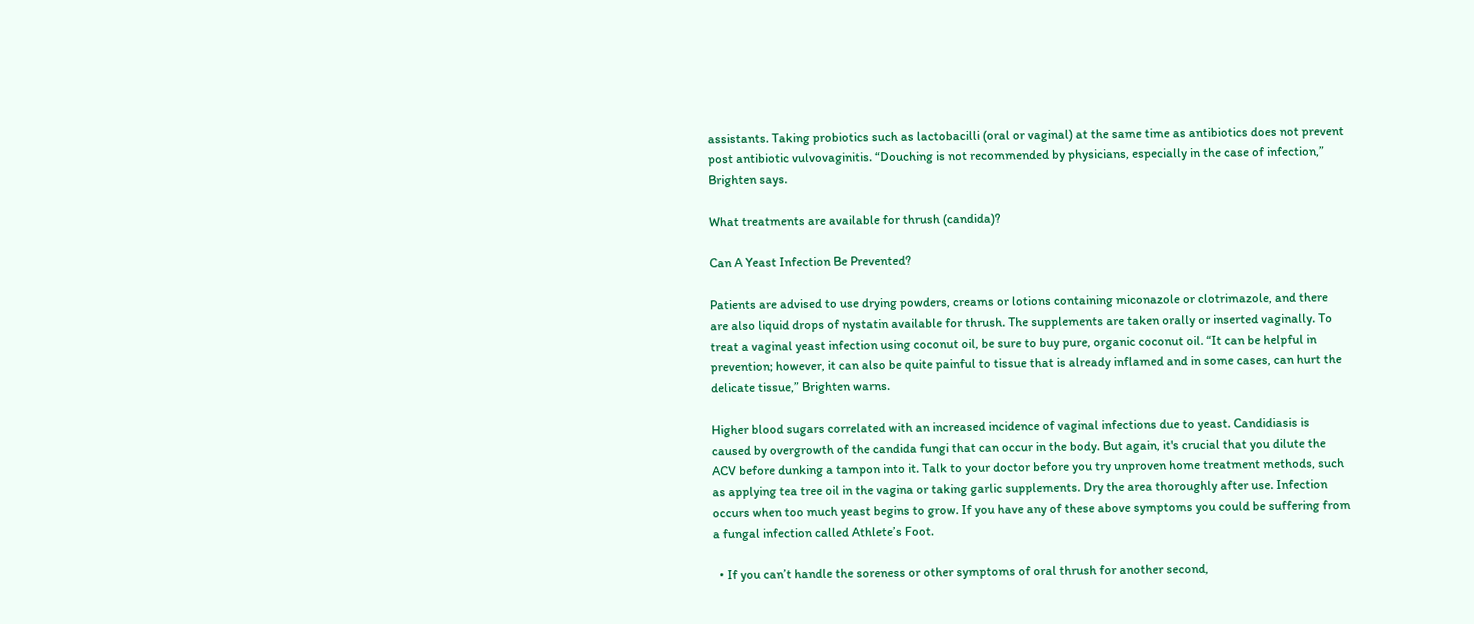assistants. Taking probiotics such as lactobacilli (oral or vaginal) at the same time as antibiotics does not prevent post antibiotic vulvovaginitis. “Douching is not recommended by physicians, especially in the case of infection,” Brighten says.

What treatments are available for thrush (candida)?

Can A Yeast Infection Be Prevented?

Patients are advised to use drying powders, creams or lotions containing miconazole or clotrimazole, and there are also liquid drops of nystatin available for thrush. The supplements are taken orally or inserted vaginally. To treat a vaginal yeast infection using coconut oil, be sure to buy pure, organic coconut oil. “It can be helpful in prevention; however, it can also be quite painful to tissue that is already inflamed and in some cases, can hurt the delicate tissue,” Brighten warns.

Higher blood sugars correlated with an increased incidence of vaginal infections due to yeast. Candidiasis is caused by overgrowth of the candida fungi that can occur in the body. But again, it's crucial that you dilute the ACV before dunking a tampon into it. Talk to your doctor before you try unproven home treatment methods, such as applying tea tree oil in the vagina or taking garlic supplements. Dry the area thoroughly after use. Infection occurs when too much yeast begins to grow. If you have any of these above symptoms you could be suffering from a fungal infection called Athlete’s Foot.

  • If you can’t handle the soreness or other symptoms of oral thrush for another second,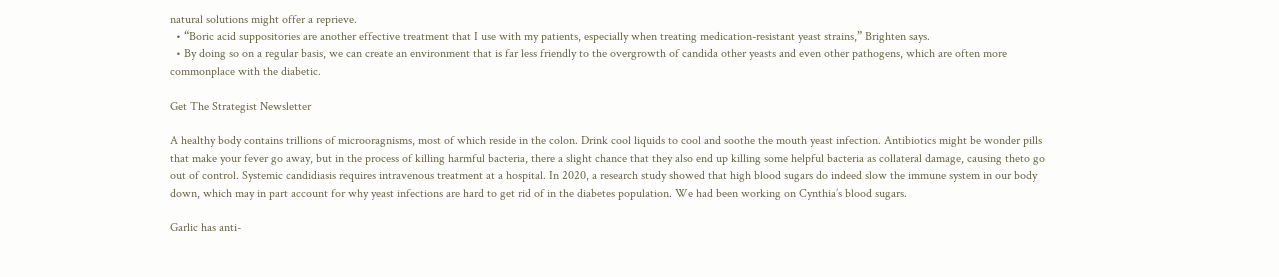natural solutions might offer a reprieve.
  • “Boric acid suppositories are another effective treatment that I use with my patients, especially when treating medication-resistant yeast strains,” Brighten says.
  • By doing so on a regular basis, we can create an environment that is far less friendly to the overgrowth of candida other yeasts and even other pathogens, which are often more commonplace with the diabetic.

Get The Strategist Newsletter

A healthy body contains trillions of microoragnisms, most of which reside in the colon. Drink cool liquids to cool and soothe the mouth yeast infection. Antibiotics might be wonder pills that make your fever go away, but in the process of killing harmful bacteria, there a slight chance that they also end up killing some helpful bacteria as collateral damage, causing theto go out of control. Systemic candidiasis requires intravenous treatment at a hospital. In 2020, a research study showed that high blood sugars do indeed slow the immune system in our body down, which may in part account for why yeast infections are hard to get rid of in the diabetes population. We had been working on Cynthia’s blood sugars.

Garlic has anti-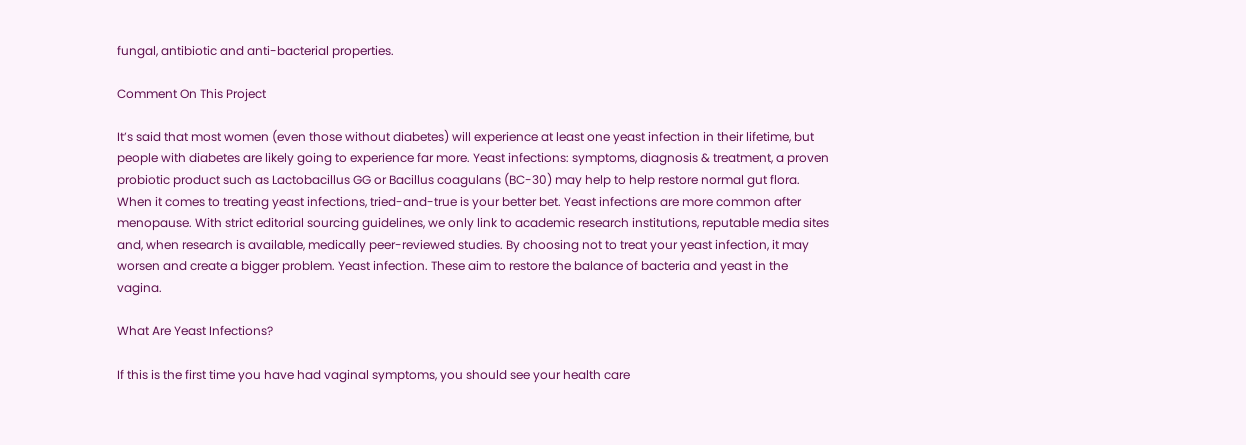fungal, antibiotic and anti-bacterial properties.

Comment On This Project

It’s said that most women (even those without diabetes) will experience at least one yeast infection in their lifetime, but people with diabetes are likely going to experience far more. Yeast infections: symptoms, diagnosis & treatment, a proven probiotic product such as Lactobacillus GG or Bacillus coagulans (BC-30) may help to help restore normal gut flora. When it comes to treating yeast infections, tried-and-true is your better bet. Yeast infections are more common after menopause. With strict editorial sourcing guidelines, we only link to academic research institutions, reputable media sites and, when research is available, medically peer-reviewed studies. By choosing not to treat your yeast infection, it may worsen and create a bigger problem. Yeast infection. These aim to restore the balance of bacteria and yeast in the vagina.

What Are Yeast Infections?

If this is the first time you have had vaginal symptoms, you should see your health care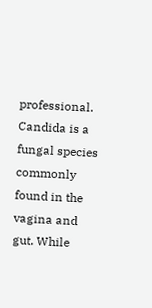professional. Candida is a fungal species commonly found in the vagina and gut. While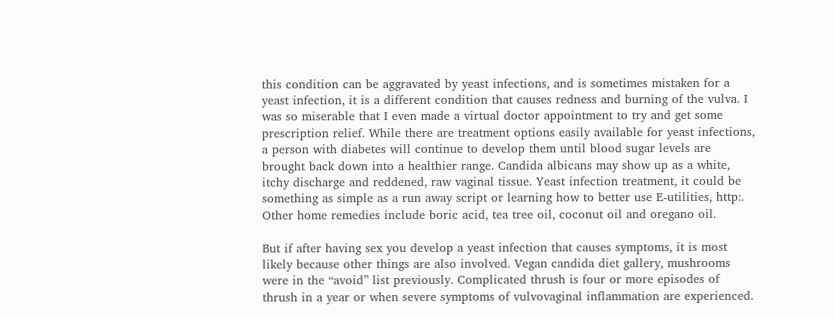this condition can be aggravated by yeast infections, and is sometimes mistaken for a yeast infection, it is a different condition that causes redness and burning of the vulva. I was so miserable that I even made a virtual doctor appointment to try and get some prescription relief. While there are treatment options easily available for yeast infections, a person with diabetes will continue to develop them until blood sugar levels are brought back down into a healthier range. Candida albicans may show up as a white, itchy discharge and reddened, raw vaginal tissue. Yeast infection treatment, it could be something as simple as a run away script or learning how to better use E-utilities, http:. Other home remedies include boric acid, tea tree oil, coconut oil and oregano oil.

But if after having sex you develop a yeast infection that causes symptoms, it is most likely because other things are also involved. Vegan candida diet gallery, mushrooms were in the “avoid” list previously. Complicated thrush is four or more episodes of thrush in a year or when severe symptoms of vulvovaginal inflammation are experienced.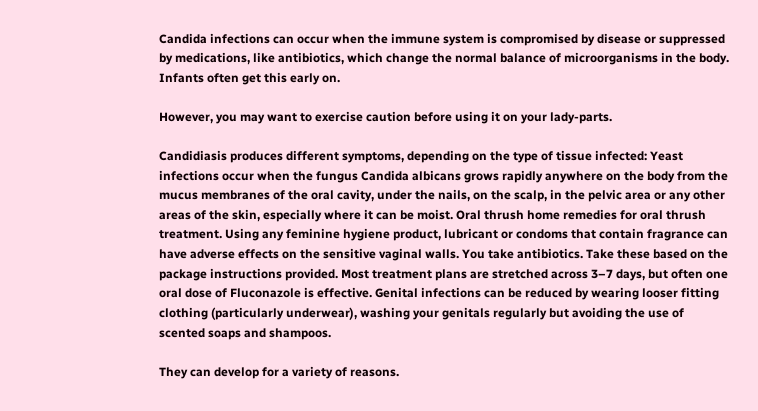Candida infections can occur when the immune system is compromised by disease or suppressed by medications, like antibiotics, which change the normal balance of microorganisms in the body. Infants often get this early on.

However, you may want to exercise caution before using it on your lady-parts.

Candidiasis produces different symptoms, depending on the type of tissue infected: Yeast infections occur when the fungus Candida albicans grows rapidly anywhere on the body from the mucus membranes of the oral cavity, under the nails, on the scalp, in the pelvic area or any other areas of the skin, especially where it can be moist. Oral thrush home remedies for oral thrush treatment. Using any feminine hygiene product, lubricant or condoms that contain fragrance can have adverse effects on the sensitive vaginal walls. You take antibiotics. Take these based on the package instructions provided. Most treatment plans are stretched across 3–7 days, but often one oral dose of Fluconazole is effective. Genital infections can be reduced by wearing looser fitting clothing (particularly underwear), washing your genitals regularly but avoiding the use of scented soaps and shampoos.

They can develop for a variety of reasons.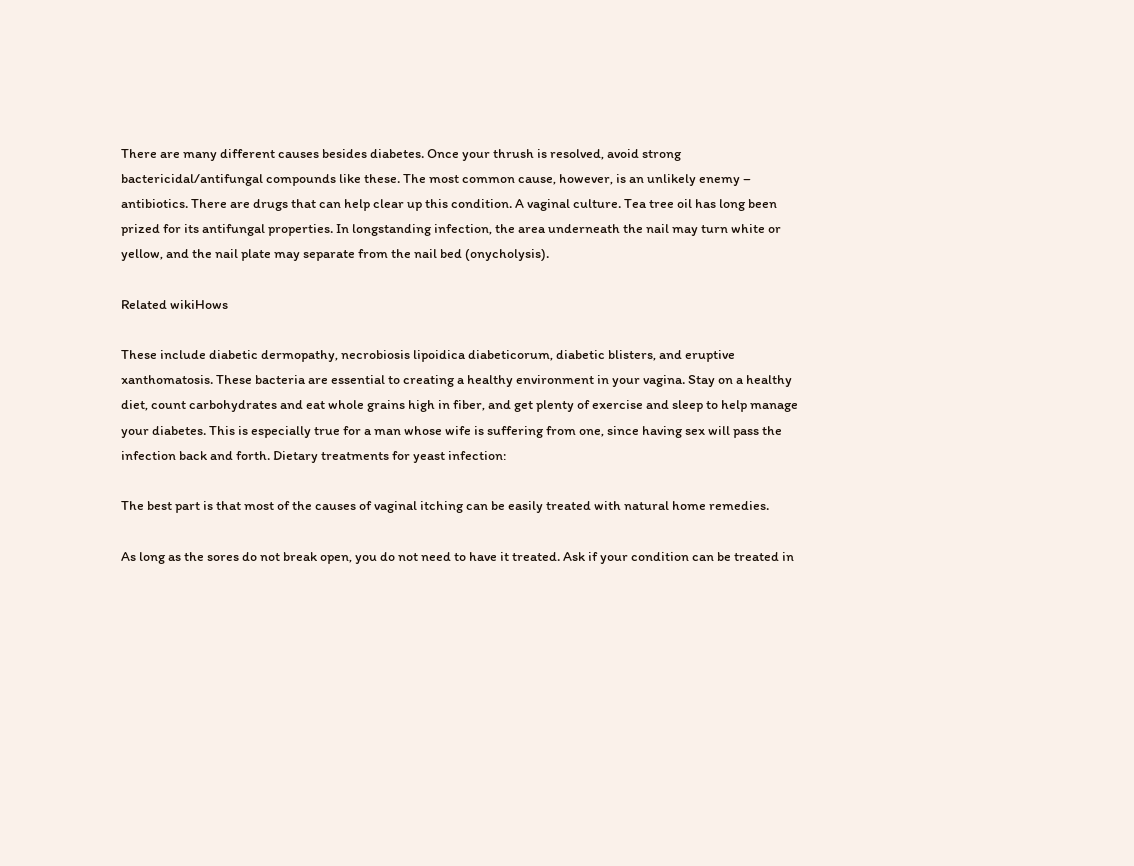There are many different causes besides diabetes. Once your thrush is resolved, avoid strong bactericidal/antifungal compounds like these. The most common cause, however, is an unlikely enemy – antibiotics. There are drugs that can help clear up this condition. A vaginal culture. Tea tree oil has long been prized for its antifungal properties. In longstanding infection, the area underneath the nail may turn white or yellow, and the nail plate may separate from the nail bed (onycholysis).

Related wikiHows

These include diabetic dermopathy, necrobiosis lipoidica diabeticorum, diabetic blisters, and eruptive xanthomatosis. These bacteria are essential to creating a healthy environment in your vagina. Stay on a healthy diet, count carbohydrates and eat whole grains high in fiber, and get plenty of exercise and sleep to help manage your diabetes. This is especially true for a man whose wife is suffering from one, since having sex will pass the infection back and forth. Dietary treatments for yeast infection:

The best part is that most of the causes of vaginal itching can be easily treated with natural home remedies.

As long as the sores do not break open, you do not need to have it treated. Ask if your condition can be treated in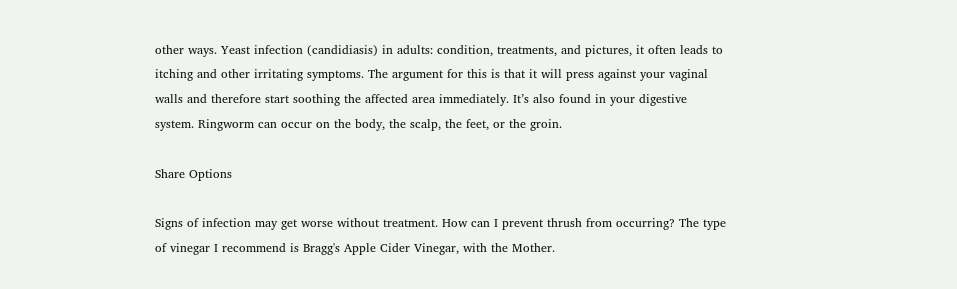other ways. Yeast infection (candidiasis) in adults: condition, treatments, and pictures, it often leads to itching and other irritating symptoms. The argument for this is that it will press against your vaginal walls and therefore start soothing the affected area immediately. It’s also found in your digestive system. Ringworm can occur on the body, the scalp, the feet, or the groin.

Share Options

Signs of infection may get worse without treatment. How can I prevent thrush from occurring? The type of vinegar I recommend is Bragg's Apple Cider Vinegar, with the Mother.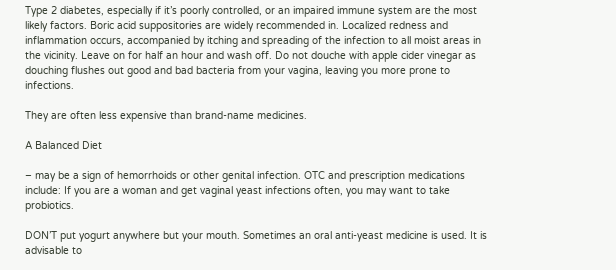Type 2 diabetes, especially if it’s poorly controlled, or an impaired immune system are the most likely factors. Boric acid suppositories are widely recommended in. Localized redness and inflammation occurs, accompanied by itching and spreading of the infection to all moist areas in the vicinity. Leave on for half an hour and wash off. Do not douche with apple cider vinegar as douching flushes out good and bad bacteria from your vagina, leaving you more prone to infections.

They are often less expensive than brand-name medicines.

A Balanced Diet

– may be a sign of hemorrhoids or other genital infection. OTC and prescription medications include: If you are a woman and get vaginal yeast infections often, you may want to take probiotics.

DON’T put yogurt anywhere but your mouth. Sometimes an oral anti-yeast medicine is used. It is advisable to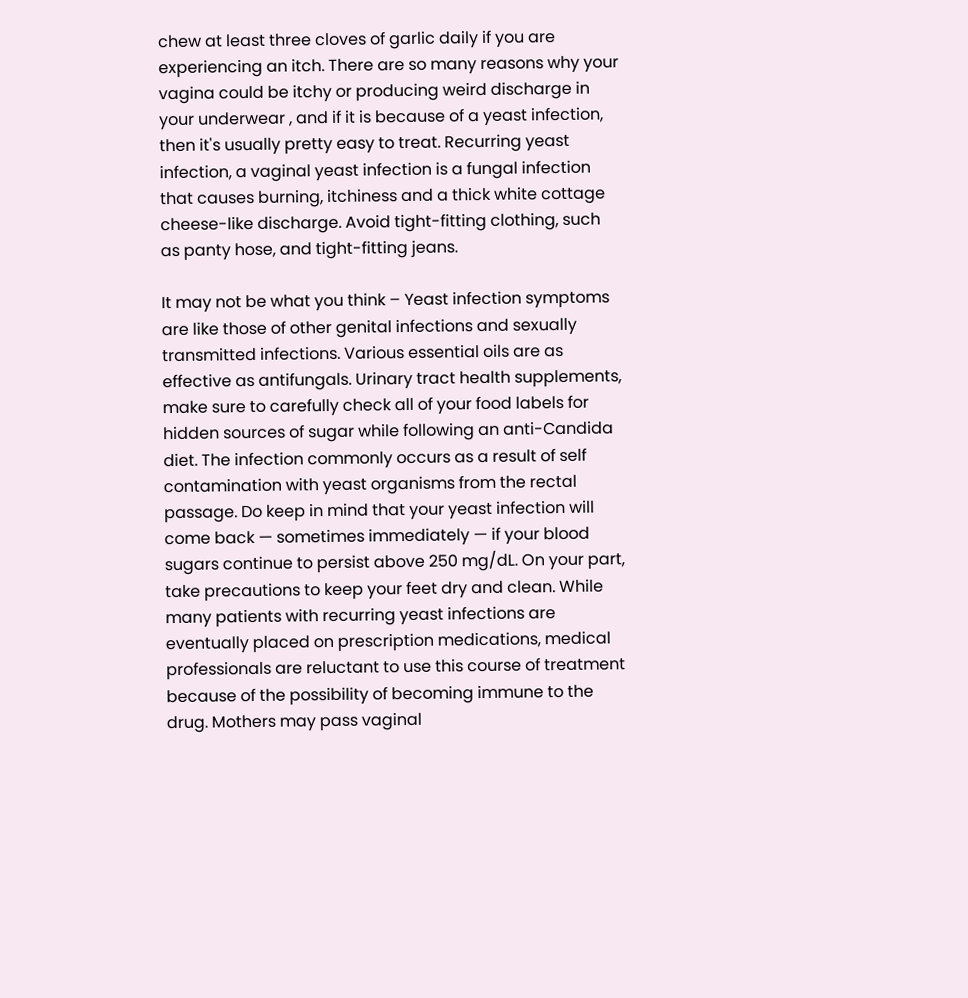chew at least three cloves of garlic daily if you are experiencing an itch. There are so many reasons why your vagina could be itchy or producing weird discharge in your underwear , and if it is because of a yeast infection, then it's usually pretty easy to treat. Recurring yeast infection, a vaginal yeast infection is a fungal infection that causes burning, itchiness and a thick white cottage cheese-like discharge. Avoid tight-fitting clothing, such as panty hose, and tight-fitting jeans.

It may not be what you think – Yeast infection symptoms are like those of other genital infections and sexually transmitted infections. Various essential oils are as effective as antifungals. Urinary tract health supplements, make sure to carefully check all of your food labels for hidden sources of sugar while following an anti-Candida diet. The infection commonly occurs as a result of self contamination with yeast organisms from the rectal passage. Do keep in mind that your yeast infection will come back — sometimes immediately — if your blood sugars continue to persist above 250 mg/dL. On your part, take precautions to keep your feet dry and clean. While many patients with recurring yeast infections are eventually placed on prescription medications, medical professionals are reluctant to use this course of treatment because of the possibility of becoming immune to the drug. Mothers may pass vaginal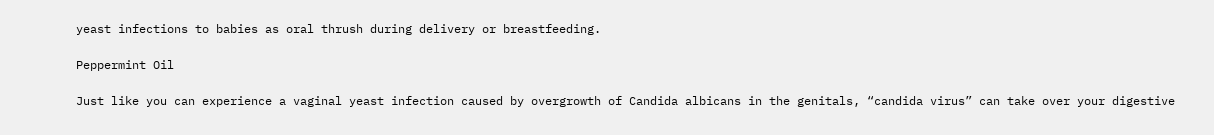yeast infections to babies as oral thrush during delivery or breastfeeding.

Peppermint Oil

Just like you can experience a vaginal yeast infection caused by overgrowth of Candida albicans in the genitals, “candida virus” can take over your digestive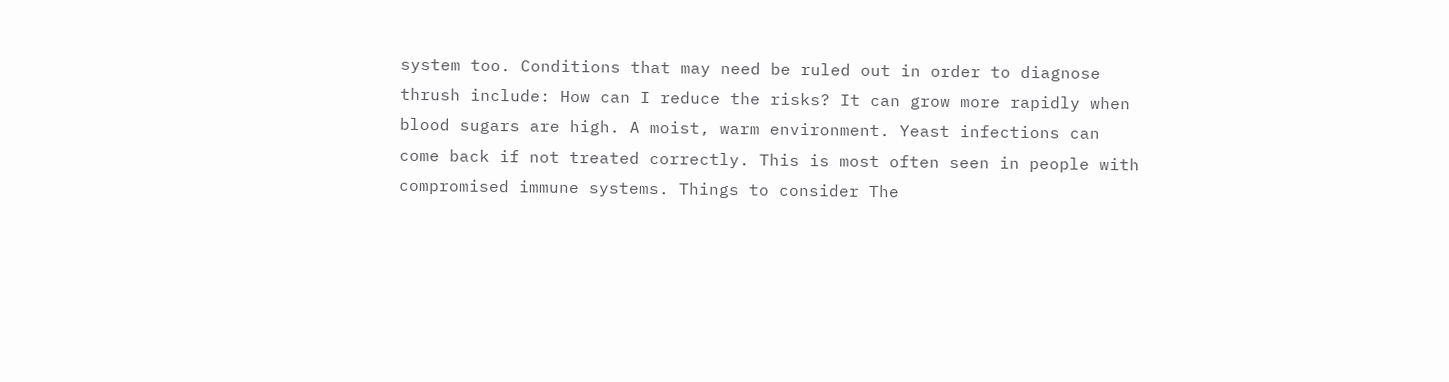system too. Conditions that may need be ruled out in order to diagnose thrush include: How can I reduce the risks? It can grow more rapidly when blood sugars are high. A moist, warm environment. Yeast infections can come back if not treated correctly. This is most often seen in people with compromised immune systems. Things to consider The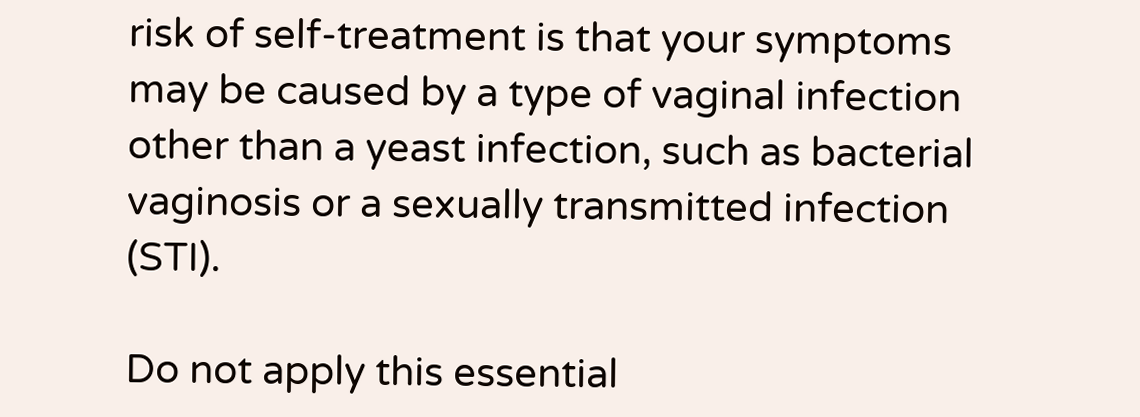risk of self-treatment is that your symptoms may be caused by a type of vaginal infection other than a yeast infection, such as bacterial vaginosis or a sexually transmitted infection (STI).

Do not apply this essential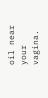oil near your vagina.